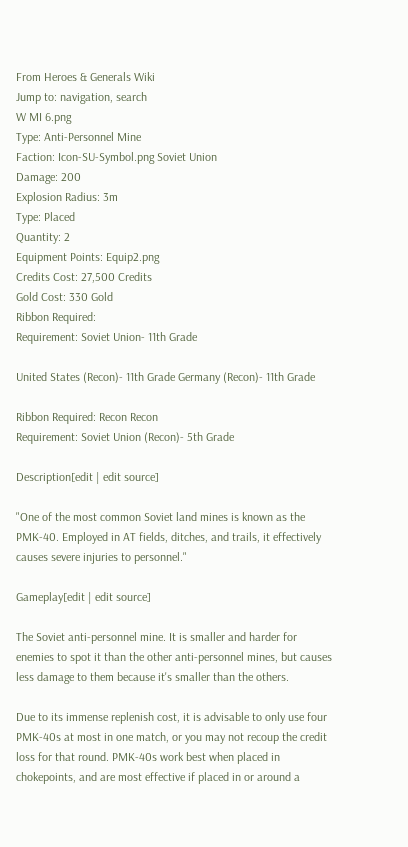From Heroes & Generals Wiki
Jump to: navigation, search
W MI 6.png
Type: Anti-Personnel Mine
Faction: Icon-SU-Symbol.png Soviet Union
Damage: 200
Explosion Radius: 3m
Type: Placed
Quantity: 2
Equipment Points: Equip2.png
Credits Cost: 27,500 Credits
Gold Cost: 330 Gold
Ribbon Required:
Requirement: Soviet Union- 11th Grade

United States (Recon)- 11th Grade Germany (Recon)- 11th Grade

Ribbon Required: Recon Recon
Requirement: Soviet Union (Recon)- 5th Grade

Description[edit | edit source]

"One of the most common Soviet land mines is known as the PMK-40. Employed in AT fields, ditches, and trails, it effectively causes severe injuries to personnel."

Gameplay[edit | edit source]

The Soviet anti-personnel mine. It is smaller and harder for enemies to spot it than the other anti-personnel mines, but causes less damage to them because it's smaller than the others.

Due to its immense replenish cost, it is advisable to only use four PMK-40s at most in one match, or you may not recoup the credit loss for that round. PMK-40s work best when placed in chokepoints, and are most effective if placed in or around a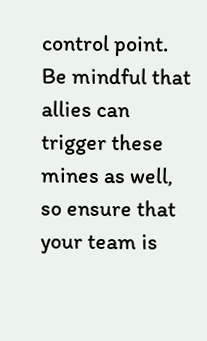control point. Be mindful that allies can trigger these mines as well, so ensure that your team is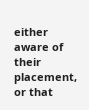either aware of their placement, or that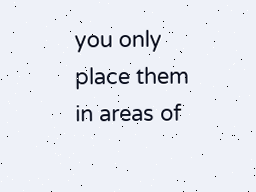you only place them in areas of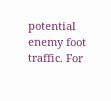potential enemy foot traffic. For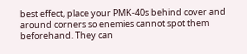best effect, place your PMK-40s behind cover and around corners so enemies cannot spot them beforehand. They can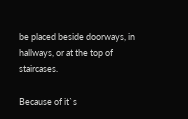be placed beside doorways, in hallways, or at the top of staircases.

Because of it`s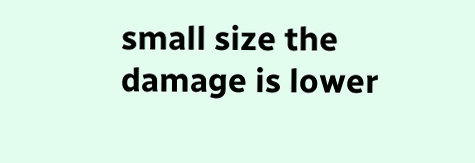small size the damage is lower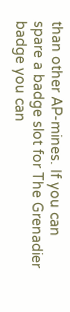than other AP-mines. If you can spare a badge slot for The Grenadier badge you can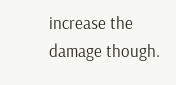increase the damage though.